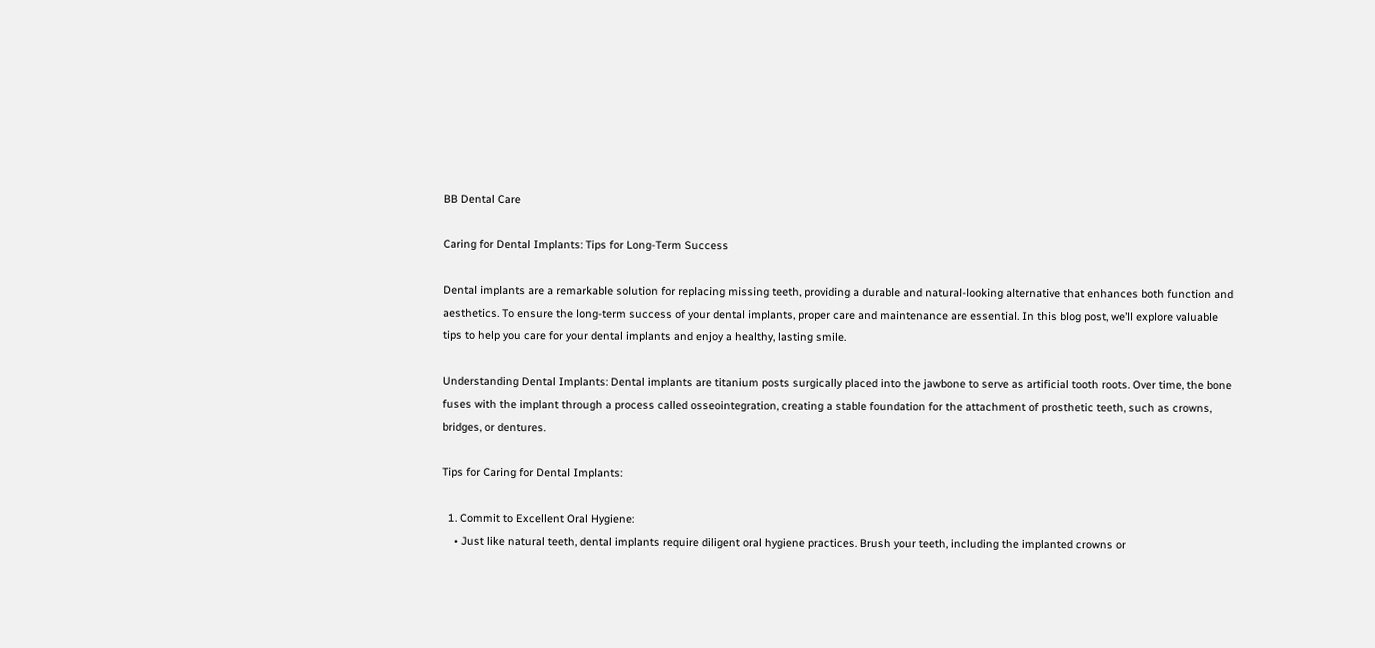BB Dental Care

Caring for Dental Implants: Tips for Long-Term Success

Dental implants are a remarkable solution for replacing missing teeth, providing a durable and natural-looking alternative that enhances both function and aesthetics. To ensure the long-term success of your dental implants, proper care and maintenance are essential. In this blog post, we’ll explore valuable tips to help you care for your dental implants and enjoy a healthy, lasting smile.

Understanding Dental Implants: Dental implants are titanium posts surgically placed into the jawbone to serve as artificial tooth roots. Over time, the bone fuses with the implant through a process called osseointegration, creating a stable foundation for the attachment of prosthetic teeth, such as crowns, bridges, or dentures.

Tips for Caring for Dental Implants:

  1. Commit to Excellent Oral Hygiene:
    • Just like natural teeth, dental implants require diligent oral hygiene practices. Brush your teeth, including the implanted crowns or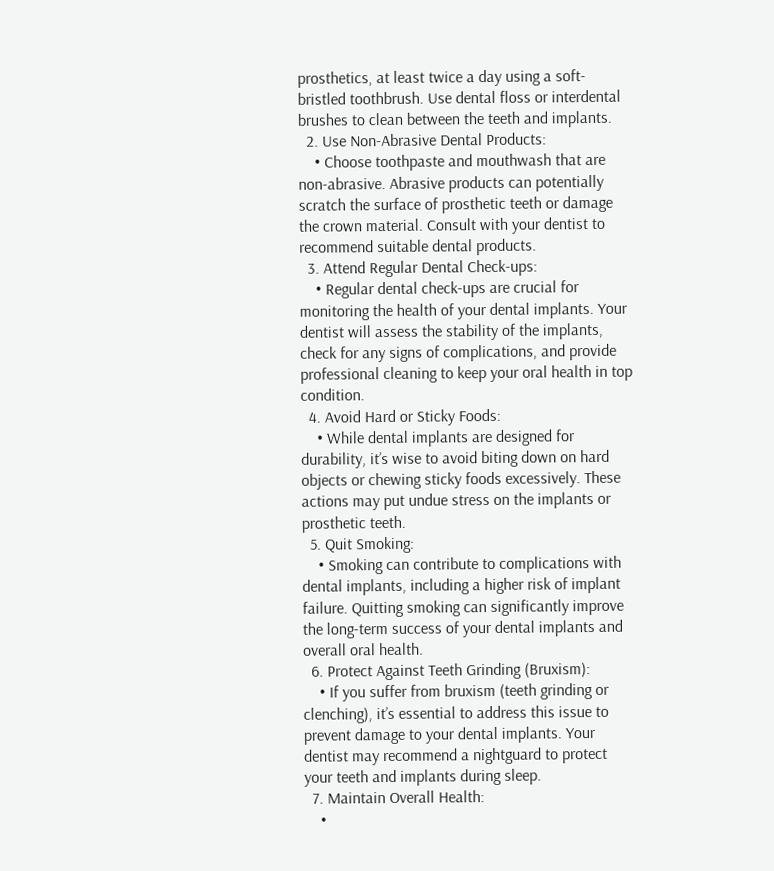prosthetics, at least twice a day using a soft-bristled toothbrush. Use dental floss or interdental brushes to clean between the teeth and implants.
  2. Use Non-Abrasive Dental Products:
    • Choose toothpaste and mouthwash that are non-abrasive. Abrasive products can potentially scratch the surface of prosthetic teeth or damage the crown material. Consult with your dentist to recommend suitable dental products.
  3. Attend Regular Dental Check-ups:
    • Regular dental check-ups are crucial for monitoring the health of your dental implants. Your dentist will assess the stability of the implants, check for any signs of complications, and provide professional cleaning to keep your oral health in top condition.
  4. Avoid Hard or Sticky Foods:
    • While dental implants are designed for durability, it’s wise to avoid biting down on hard objects or chewing sticky foods excessively. These actions may put undue stress on the implants or prosthetic teeth.
  5. Quit Smoking:
    • Smoking can contribute to complications with dental implants, including a higher risk of implant failure. Quitting smoking can significantly improve the long-term success of your dental implants and overall oral health.
  6. Protect Against Teeth Grinding (Bruxism):
    • If you suffer from bruxism (teeth grinding or clenching), it’s essential to address this issue to prevent damage to your dental implants. Your dentist may recommend a nightguard to protect your teeth and implants during sleep.
  7. Maintain Overall Health:
    •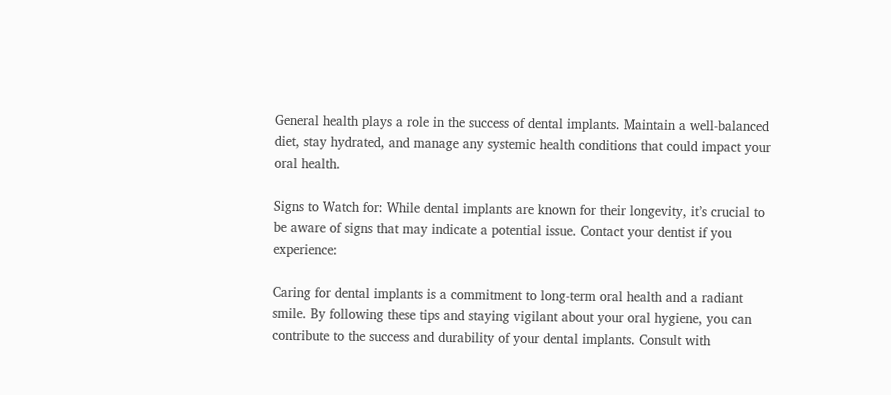General health plays a role in the success of dental implants. Maintain a well-balanced diet, stay hydrated, and manage any systemic health conditions that could impact your oral health.

Signs to Watch for: While dental implants are known for their longevity, it’s crucial to be aware of signs that may indicate a potential issue. Contact your dentist if you experience:

Caring for dental implants is a commitment to long-term oral health and a radiant smile. By following these tips and staying vigilant about your oral hygiene, you can contribute to the success and durability of your dental implants. Consult with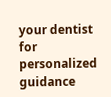your dentist for personalized guidance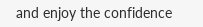and enjoy the confidence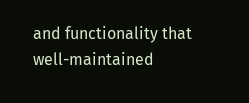and functionality that well-maintained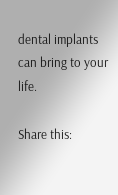dental implants can bring to your life.

Share this: